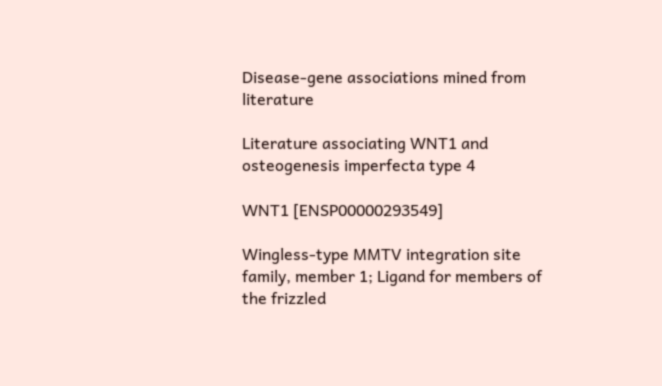Disease-gene associations mined from literature

Literature associating WNT1 and osteogenesis imperfecta type 4

WNT1 [ENSP00000293549]

Wingless-type MMTV integration site family, member 1; Ligand for members of the frizzled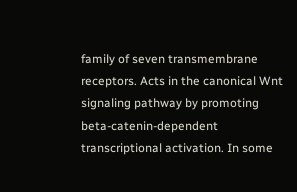family of seven transmembrane receptors. Acts in the canonical Wnt signaling pathway by promoting beta-catenin-dependent transcriptional activation. In some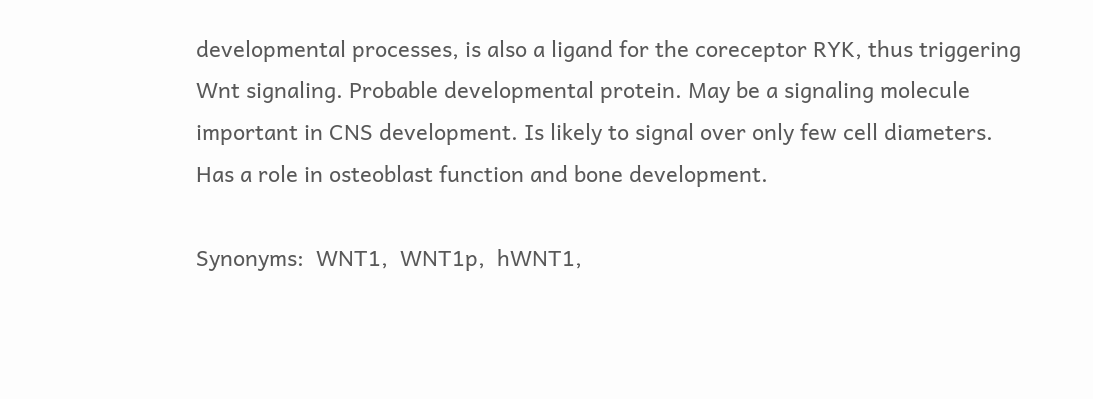developmental processes, is also a ligand for the coreceptor RYK, thus triggering Wnt signaling. Probable developmental protein. May be a signaling molecule important in CNS development. Is likely to signal over only few cell diameters. Has a role in osteoblast function and bone development.

Synonyms:  WNT1,  WNT1p,  hWNT1,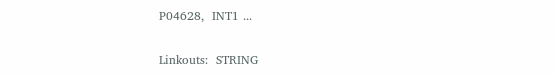P04628,  INT1 ...

Linkouts:  STRING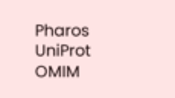Pharos  UniProt  OMIM